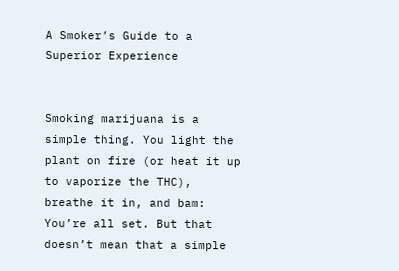A Smoker’s Guide to a Superior Experience


Smoking marijuana is a simple thing. You light the plant on fire (or heat it up to vaporize the THC), breathe it in, and bam: You’re all set. But that doesn’t mean that a simple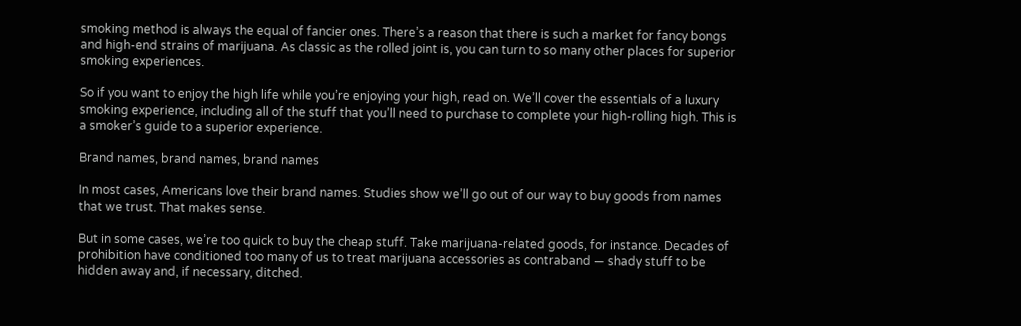smoking method is always the equal of fancier ones. There’s a reason that there is such a market for fancy bongs and high-end strains of marijuana. As classic as the rolled joint is, you can turn to so many other places for superior smoking experiences.

So if you want to enjoy the high life while you’re enjoying your high, read on. We’ll cover the essentials of a luxury smoking experience, including all of the stuff that you’ll need to purchase to complete your high-rolling high. This is a smoker’s guide to a superior experience.

Brand names, brand names, brand names

In most cases, Americans love their brand names. Studies show we’ll go out of our way to buy goods from names that we trust. That makes sense.

But in some cases, we’re too quick to buy the cheap stuff. Take marijuana-related goods, for instance. Decades of prohibition have conditioned too many of us to treat marijuana accessories as contraband — shady stuff to be hidden away and, if necessary, ditched.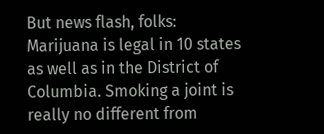But news flash, folks: Marijuana is legal in 10 states as well as in the District of Columbia. Smoking a joint is really no different from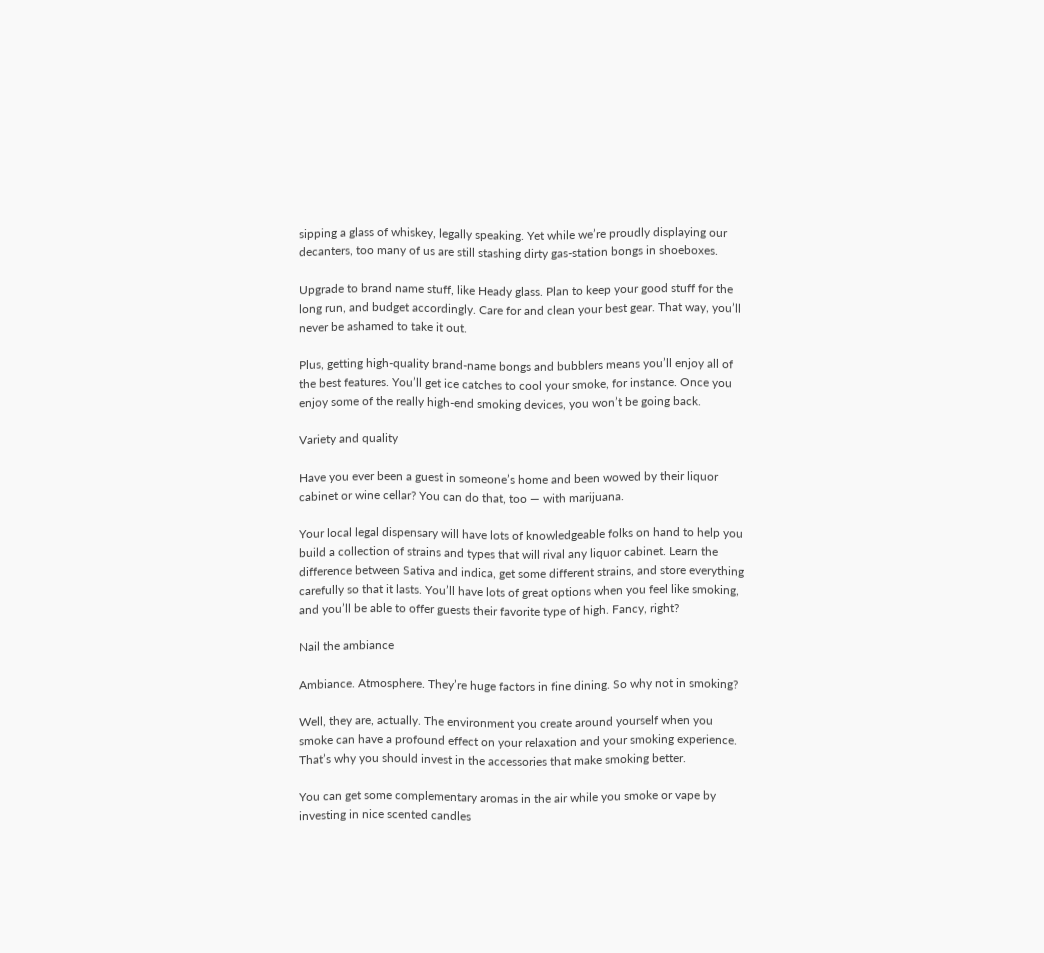sipping a glass of whiskey, legally speaking. Yet while we’re proudly displaying our decanters, too many of us are still stashing dirty gas-station bongs in shoeboxes.

Upgrade to brand name stuff, like Heady glass. Plan to keep your good stuff for the long run, and budget accordingly. Care for and clean your best gear. That way, you’ll never be ashamed to take it out.

Plus, getting high-quality brand-name bongs and bubblers means you’ll enjoy all of the best features. You’ll get ice catches to cool your smoke, for instance. Once you enjoy some of the really high-end smoking devices, you won’t be going back.

Variety and quality

Have you ever been a guest in someone’s home and been wowed by their liquor cabinet or wine cellar? You can do that, too — with marijuana.

Your local legal dispensary will have lots of knowledgeable folks on hand to help you build a collection of strains and types that will rival any liquor cabinet. Learn the difference between Sativa and indica, get some different strains, and store everything carefully so that it lasts. You’ll have lots of great options when you feel like smoking, and you’ll be able to offer guests their favorite type of high. Fancy, right?

Nail the ambiance

Ambiance. Atmosphere. They’re huge factors in fine dining. So why not in smoking?

Well, they are, actually. The environment you create around yourself when you smoke can have a profound effect on your relaxation and your smoking experience. That’s why you should invest in the accessories that make smoking better.

You can get some complementary aromas in the air while you smoke or vape by investing in nice scented candles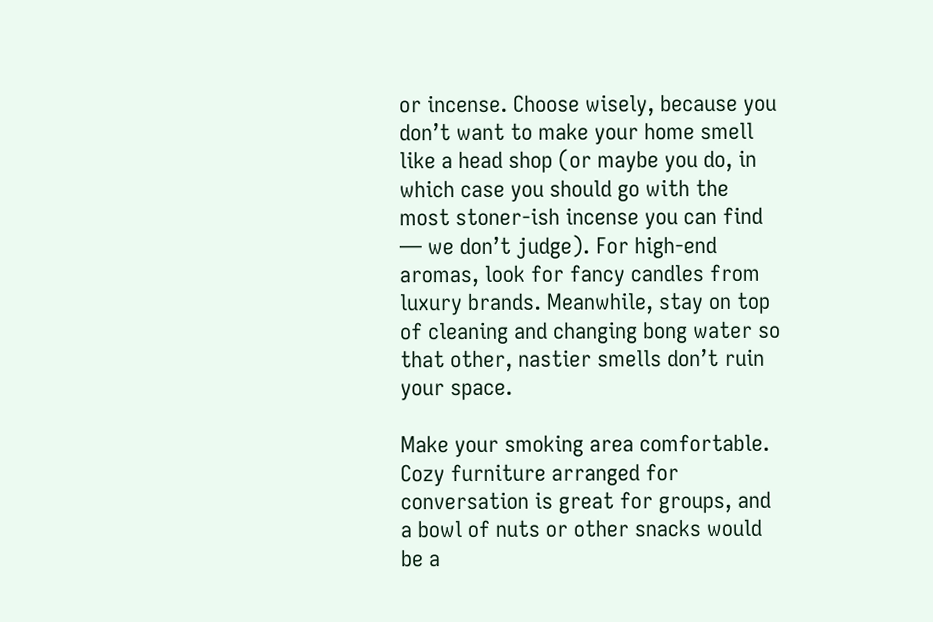or incense. Choose wisely, because you don’t want to make your home smell like a head shop (or maybe you do, in which case you should go with the most stoner-ish incense you can find — we don’t judge). For high-end aromas, look for fancy candles from luxury brands. Meanwhile, stay on top of cleaning and changing bong water so that other, nastier smells don’t ruin your space.

Make your smoking area comfortable. Cozy furniture arranged for conversation is great for groups, and a bowl of nuts or other snacks would be a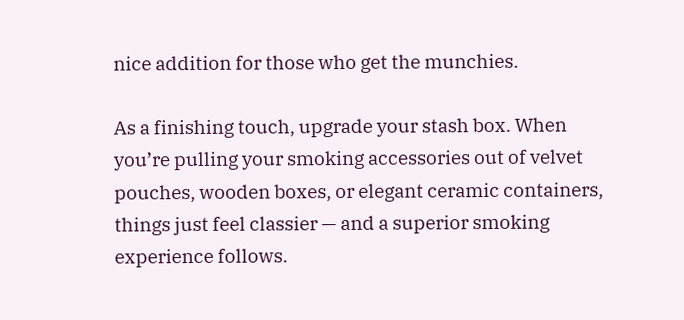nice addition for those who get the munchies.

As a finishing touch, upgrade your stash box. When you’re pulling your smoking accessories out of velvet pouches, wooden boxes, or elegant ceramic containers, things just feel classier — and a superior smoking experience follows.